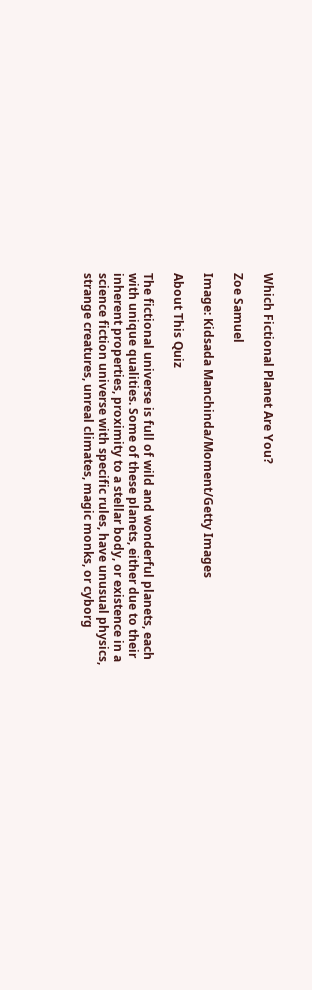Which Fictional Planet Are You?

Zoe Samuel

Image: Kidsada Manchinda/Moment/Getty Images

About This Quiz

The fictional universe is full of wild and wonderful planets, each with unique qualities. Some of these planets, either due to their inherent properties, proximity to a stellar body, or existence in a science fiction universe with specific rules, have unusual physics, strange creatures, unreal climates, magic monks, or cyborg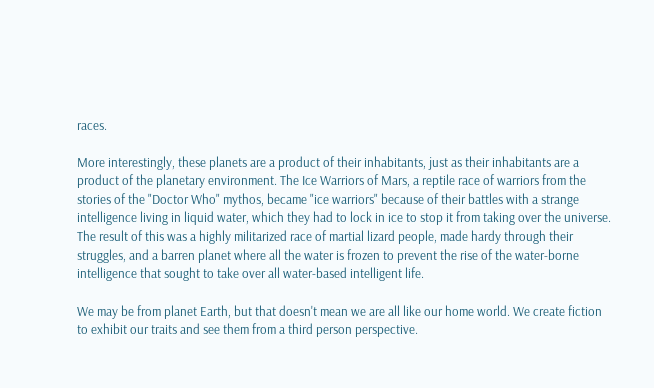races.

More interestingly, these planets are a product of their inhabitants, just as their inhabitants are a product of the planetary environment. The Ice Warriors of Mars, a reptile race of warriors from the stories of the "Doctor Who" mythos, became "ice warriors" because of their battles with a strange intelligence living in liquid water, which they had to lock in ice to stop it from taking over the universe. The result of this was a highly militarized race of martial lizard people, made hardy through their struggles, and a barren planet where all the water is frozen to prevent the rise of the water-borne intelligence that sought to take over all water-based intelligent life.

We may be from planet Earth, but that doesn't mean we are all like our home world. We create fiction to exhibit our traits and see them from a third person perspective.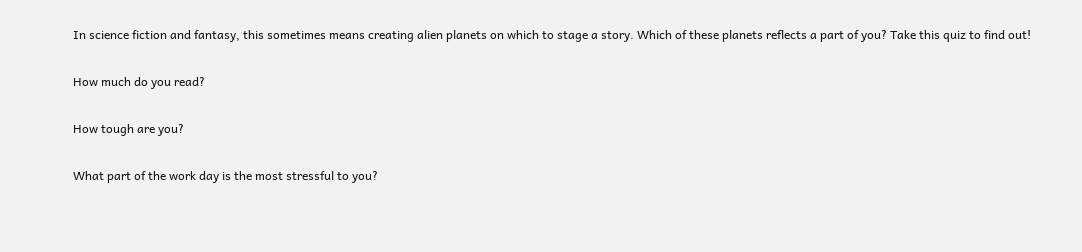In science fiction and fantasy, this sometimes means creating alien planets on which to stage a story. Which of these planets reflects a part of you? Take this quiz to find out!

How much do you read?

How tough are you?

What part of the work day is the most stressful to you?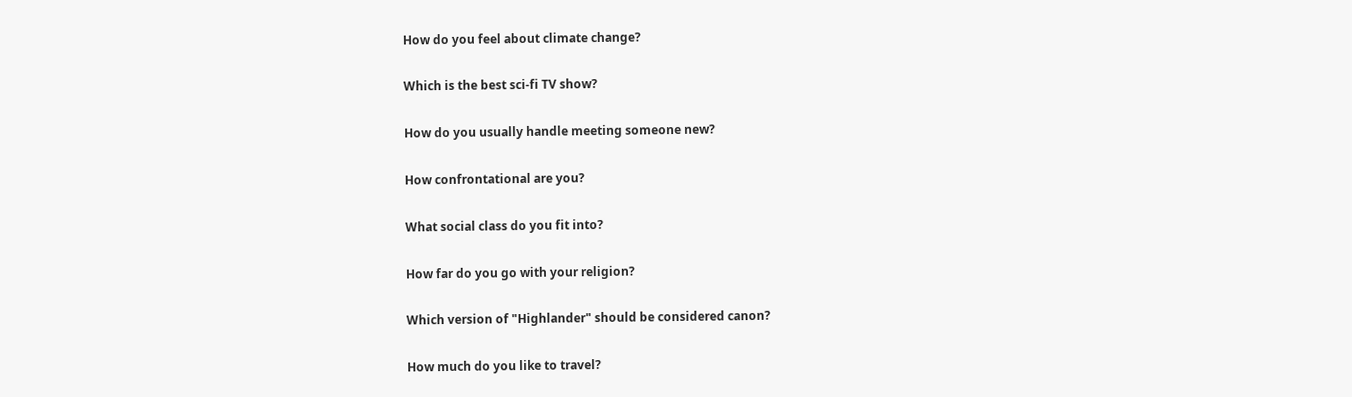How do you feel about climate change?

Which is the best sci-fi TV show?

How do you usually handle meeting someone new?

How confrontational are you?

What social class do you fit into?

How far do you go with your religion?

Which version of "Highlander" should be considered canon?

How much do you like to travel?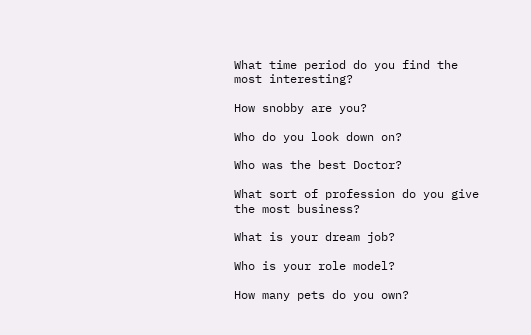What time period do you find the most interesting?

How snobby are you?

Who do you look down on?

Who was the best Doctor?

What sort of profession do you give the most business?

What is your dream job?

Who is your role model?

How many pets do you own?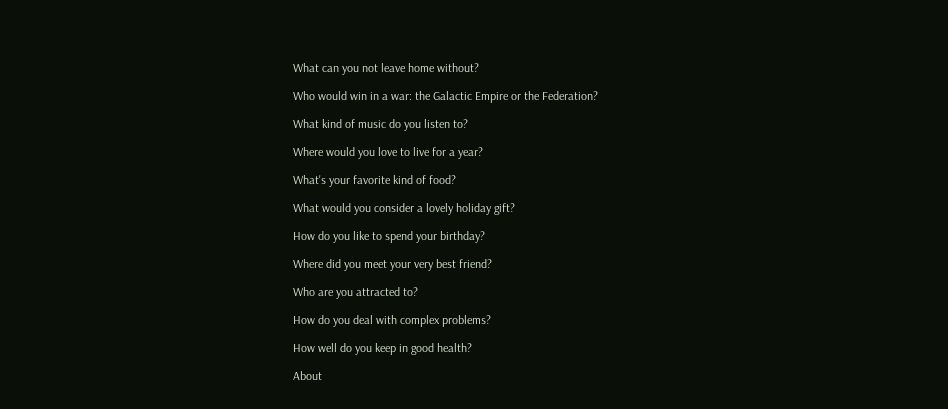What can you not leave home without?

Who would win in a war: the Galactic Empire or the Federation?

What kind of music do you listen to?

Where would you love to live for a year?

What's your favorite kind of food?

What would you consider a lovely holiday gift?

How do you like to spend your birthday?

Where did you meet your very best friend?

Who are you attracted to?

How do you deal with complex problems?

How well do you keep in good health?

About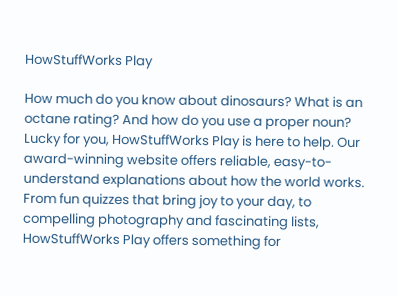HowStuffWorks Play

How much do you know about dinosaurs? What is an octane rating? And how do you use a proper noun? Lucky for you, HowStuffWorks Play is here to help. Our award-winning website offers reliable, easy-to-understand explanations about how the world works. From fun quizzes that bring joy to your day, to compelling photography and fascinating lists, HowStuffWorks Play offers something for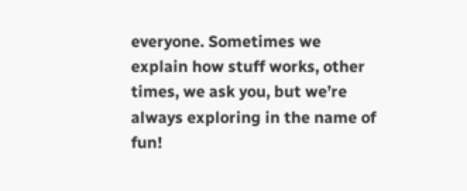everyone. Sometimes we explain how stuff works, other times, we ask you, but we’re always exploring in the name of fun!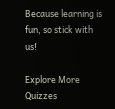Because learning is fun, so stick with us!

Explore More Quizzes